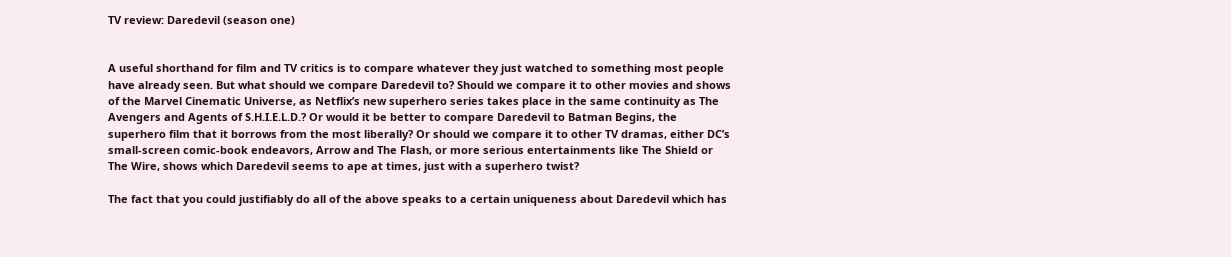TV review: Daredevil (season one)


A useful shorthand for film and TV critics is to compare whatever they just watched to something most people have already seen. But what should we compare Daredevil to? Should we compare it to other movies and shows of the Marvel Cinematic Universe, as Netflix’s new superhero series takes place in the same continuity as The Avengers and Agents of S.H.I.E.L.D.? Or would it be better to compare Daredevil to Batman Begins, the superhero film that it borrows from the most liberally? Or should we compare it to other TV dramas, either DC’s small-screen comic-book endeavors, Arrow and The Flash, or more serious entertainments like The Shield or The Wire, shows which Daredevil seems to ape at times, just with a superhero twist?

The fact that you could justifiably do all of the above speaks to a certain uniqueness about Daredevil which has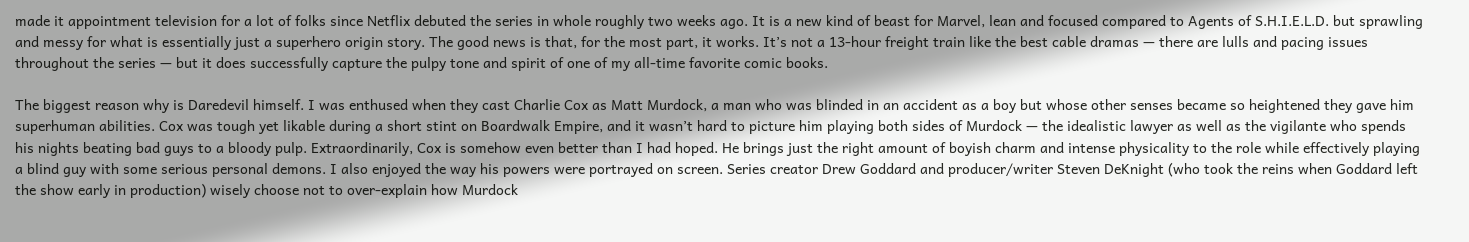made it appointment television for a lot of folks since Netflix debuted the series in whole roughly two weeks ago. It is a new kind of beast for Marvel, lean and focused compared to Agents of S.H.I.E.L.D. but sprawling and messy for what is essentially just a superhero origin story. The good news is that, for the most part, it works. It’s not a 13-hour freight train like the best cable dramas — there are lulls and pacing issues throughout the series — but it does successfully capture the pulpy tone and spirit of one of my all-time favorite comic books.

The biggest reason why is Daredevil himself. I was enthused when they cast Charlie Cox as Matt Murdock, a man who was blinded in an accident as a boy but whose other senses became so heightened they gave him superhuman abilities. Cox was tough yet likable during a short stint on Boardwalk Empire, and it wasn’t hard to picture him playing both sides of Murdock — the idealistic lawyer as well as the vigilante who spends his nights beating bad guys to a bloody pulp. Extraordinarily, Cox is somehow even better than I had hoped. He brings just the right amount of boyish charm and intense physicality to the role while effectively playing a blind guy with some serious personal demons. I also enjoyed the way his powers were portrayed on screen. Series creator Drew Goddard and producer/writer Steven DeKnight (who took the reins when Goddard left the show early in production) wisely choose not to over-explain how Murdock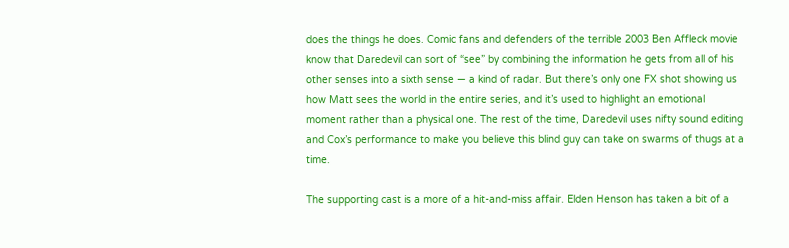does the things he does. Comic fans and defenders of the terrible 2003 Ben Affleck movie know that Daredevil can sort of “see” by combining the information he gets from all of his other senses into a sixth sense — a kind of radar. But there’s only one FX shot showing us how Matt sees the world in the entire series, and it’s used to highlight an emotional moment rather than a physical one. The rest of the time, Daredevil uses nifty sound editing and Cox’s performance to make you believe this blind guy can take on swarms of thugs at a time.

The supporting cast is a more of a hit-and-miss affair. Elden Henson has taken a bit of a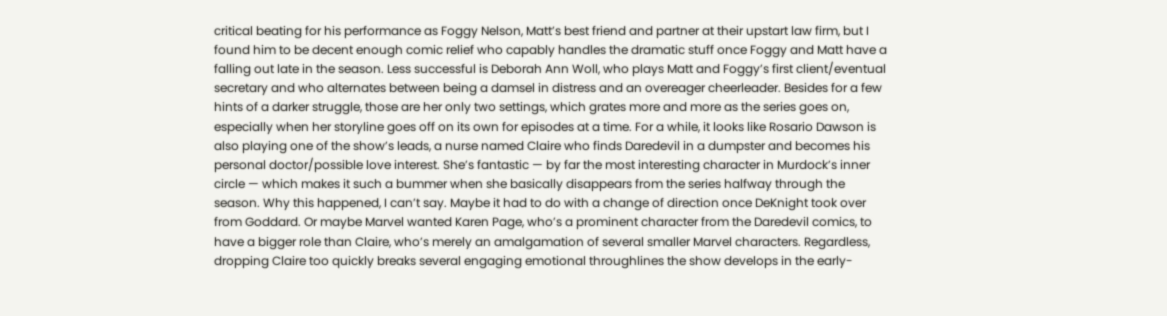critical beating for his performance as Foggy Nelson, Matt’s best friend and partner at their upstart law firm, but I found him to be decent enough comic relief who capably handles the dramatic stuff once Foggy and Matt have a falling out late in the season. Less successful is Deborah Ann Woll, who plays Matt and Foggy’s first client/eventual secretary and who alternates between being a damsel in distress and an overeager cheerleader. Besides for a few hints of a darker struggle, those are her only two settings, which grates more and more as the series goes on, especially when her storyline goes off on its own for episodes at a time. For a while, it looks like Rosario Dawson is also playing one of the show’s leads, a nurse named Claire who finds Daredevil in a dumpster and becomes his personal doctor/possible love interest. She’s fantastic — by far the most interesting character in Murdock’s inner circle — which makes it such a bummer when she basically disappears from the series halfway through the season. Why this happened, I can’t say. Maybe it had to do with a change of direction once DeKnight took over from Goddard. Or maybe Marvel wanted Karen Page, who’s a prominent character from the Daredevil comics, to have a bigger role than Claire, who’s merely an amalgamation of several smaller Marvel characters. Regardless, dropping Claire too quickly breaks several engaging emotional throughlines the show develops in the early-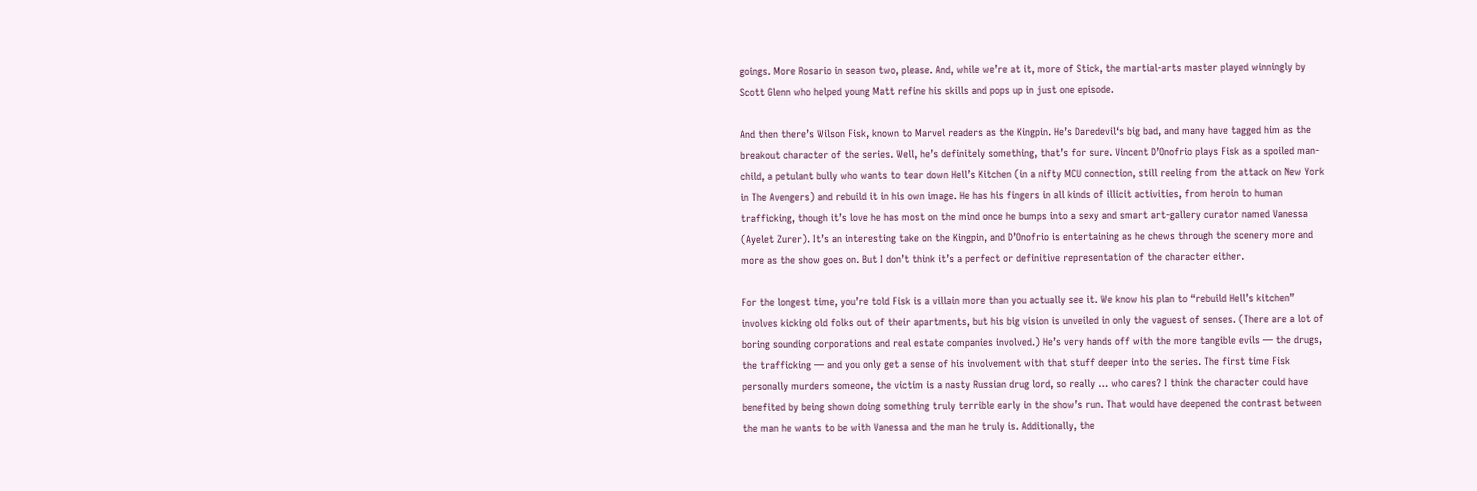goings. More Rosario in season two, please. And, while we’re at it, more of Stick, the martial-arts master played winningly by Scott Glenn who helped young Matt refine his skills and pops up in just one episode.

And then there’s Wilson Fisk, known to Marvel readers as the Kingpin. He’s Daredevil‘s big bad, and many have tagged him as the breakout character of the series. Well, he’s definitely something, that’s for sure. Vincent D’Onofrio plays Fisk as a spoiled man-child, a petulant bully who wants to tear down Hell’s Kitchen (in a nifty MCU connection, still reeling from the attack on New York in The Avengers) and rebuild it in his own image. He has his fingers in all kinds of illicit activities, from heroin to human trafficking, though it’s love he has most on the mind once he bumps into a sexy and smart art-gallery curator named Vanessa (Ayelet Zurer). It’s an interesting take on the Kingpin, and D’Onofrio is entertaining as he chews through the scenery more and more as the show goes on. But I don’t think it’s a perfect or definitive representation of the character either.

For the longest time, you’re told Fisk is a villain more than you actually see it. We know his plan to “rebuild Hell’s kitchen” involves kicking old folks out of their apartments, but his big vision is unveiled in only the vaguest of senses. (There are a lot of boring sounding corporations and real estate companies involved.) He’s very hands off with the more tangible evils — the drugs, the trafficking — and you only get a sense of his involvement with that stuff deeper into the series. The first time Fisk personally murders someone, the victim is a nasty Russian drug lord, so really … who cares? I think the character could have benefited by being shown doing something truly terrible early in the show’s run. That would have deepened the contrast between the man he wants to be with Vanessa and the man he truly is. Additionally, the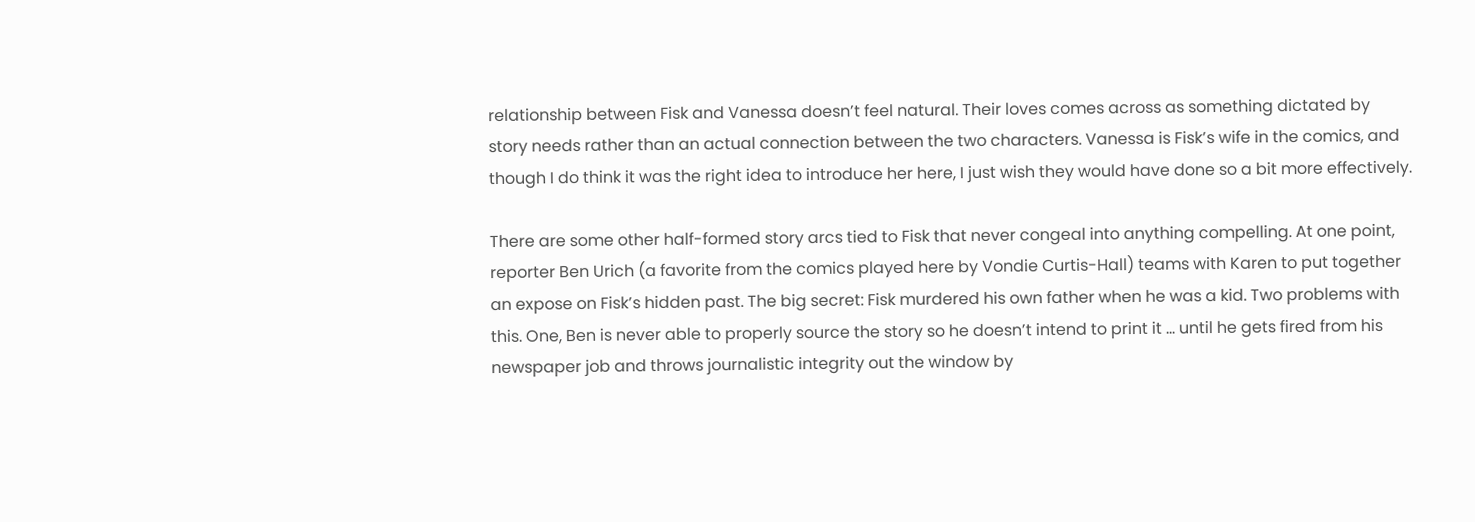relationship between Fisk and Vanessa doesn’t feel natural. Their loves comes across as something dictated by story needs rather than an actual connection between the two characters. Vanessa is Fisk’s wife in the comics, and though I do think it was the right idea to introduce her here, I just wish they would have done so a bit more effectively.

There are some other half-formed story arcs tied to Fisk that never congeal into anything compelling. At one point, reporter Ben Urich (a favorite from the comics played here by Vondie Curtis-Hall) teams with Karen to put together an expose on Fisk’s hidden past. The big secret: Fisk murdered his own father when he was a kid. Two problems with this. One, Ben is never able to properly source the story so he doesn’t intend to print it … until he gets fired from his newspaper job and throws journalistic integrity out the window by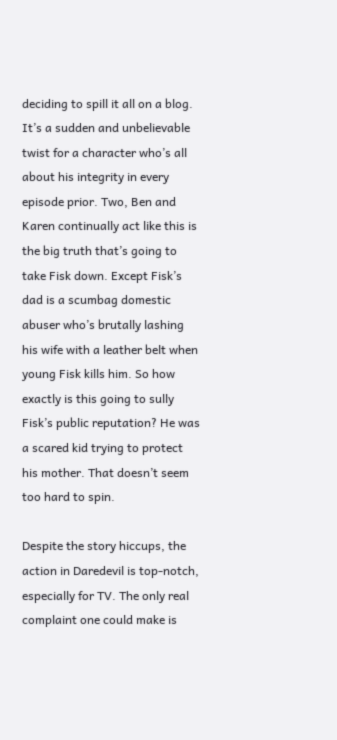deciding to spill it all on a blog. It’s a sudden and unbelievable twist for a character who’s all about his integrity in every episode prior. Two, Ben and Karen continually act like this is the big truth that’s going to take Fisk down. Except Fisk’s dad is a scumbag domestic abuser who’s brutally lashing his wife with a leather belt when young Fisk kills him. So how exactly is this going to sully Fisk’s public reputation? He was a scared kid trying to protect his mother. That doesn’t seem too hard to spin.

Despite the story hiccups, the action in Daredevil is top-notch, especially for TV. The only real complaint one could make is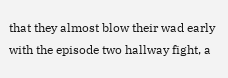that they almost blow their wad early with the episode two hallway fight, a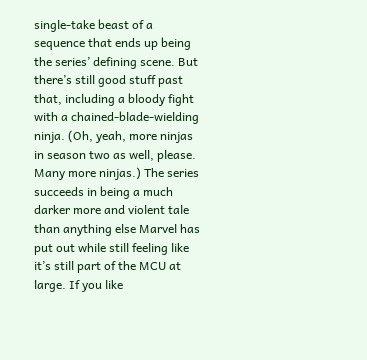single-take beast of a sequence that ends up being the series’ defining scene. But there’s still good stuff past that, including a bloody fight with a chained-blade-wielding ninja. (Oh, yeah, more ninjas in season two as well, please. Many more ninjas.) The series succeeds in being a much darker more and violent tale than anything else Marvel has put out while still feeling like it’s still part of the MCU at large. If you like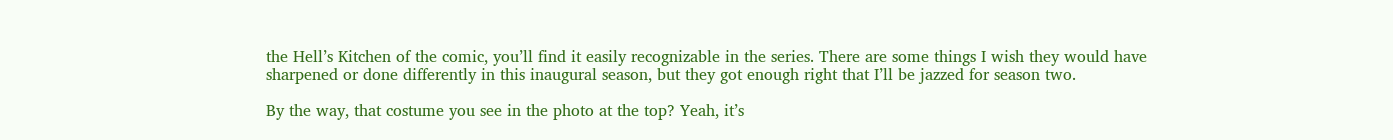the Hell’s Kitchen of the comic, you’ll find it easily recognizable in the series. There are some things I wish they would have sharpened or done differently in this inaugural season, but they got enough right that I’ll be jazzed for season two.

By the way, that costume you see in the photo at the top? Yeah, it’s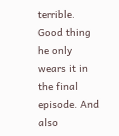terrible. Good thing he only wears it in the final episode. And also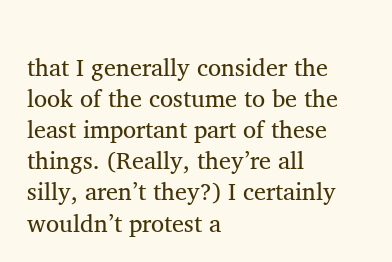that I generally consider the look of the costume to be the least important part of these things. (Really, they’re all silly, aren’t they?) I certainly wouldn’t protest a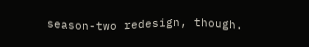season-two redesign, though.